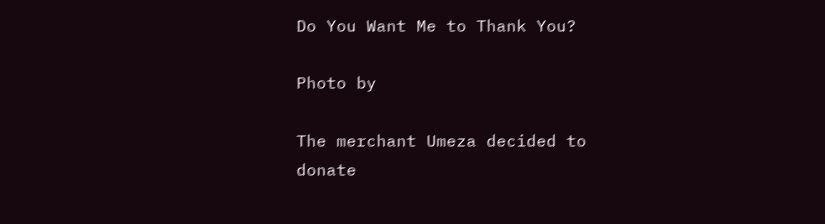Do You Want Me to Thank You?

Photo by

The merchant Umeza decided to donate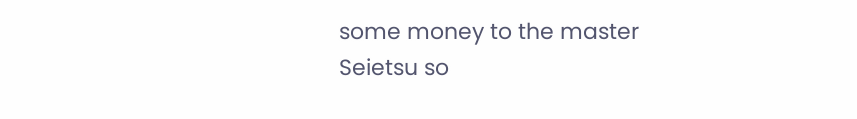some money to the master Seietsu so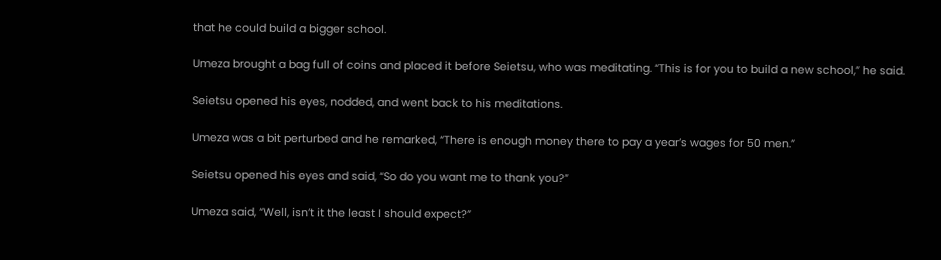that he could build a bigger school.

Umeza brought a bag full of coins and placed it before Seietsu, who was meditating. “This is for you to build a new school,” he said.

Seietsu opened his eyes, nodded, and went back to his meditations.

Umeza was a bit perturbed and he remarked, “There is enough money there to pay a year’s wages for 50 men.”

Seietsu opened his eyes and said, “So do you want me to thank you?”

Umeza said, “Well, isn’t it the least I should expect?”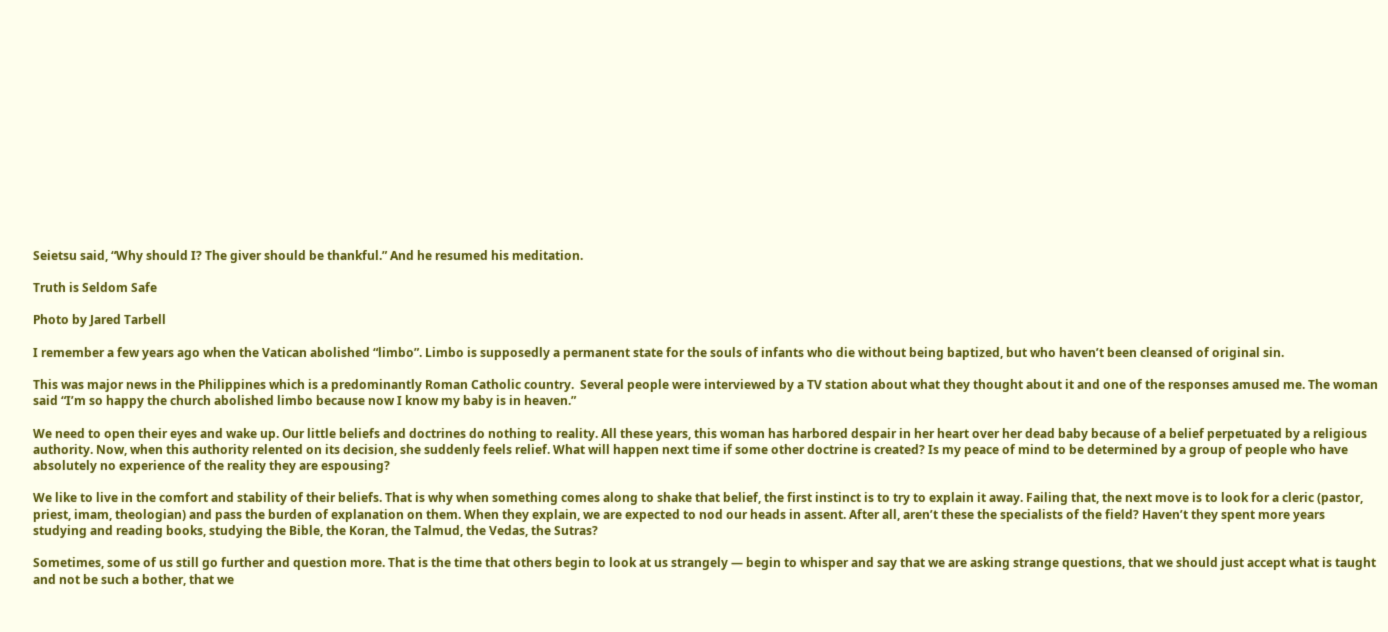Seietsu said, “Why should I? The giver should be thankful.” And he resumed his meditation.

Truth is Seldom Safe

Photo by Jared Tarbell

I remember a few years ago when the Vatican abolished “limbo”. Limbo is supposedly a permanent state for the souls of infants who die without being baptized, but who haven’t been cleansed of original sin.

This was major news in the Philippines which is a predominantly Roman Catholic country.  Several people were interviewed by a TV station about what they thought about it and one of the responses amused me. The woman said “I’m so happy the church abolished limbo because now I know my baby is in heaven.”

We need to open their eyes and wake up. Our little beliefs and doctrines do nothing to reality. All these years, this woman has harbored despair in her heart over her dead baby because of a belief perpetuated by a religious authority. Now, when this authority relented on its decision, she suddenly feels relief. What will happen next time if some other doctrine is created? Is my peace of mind to be determined by a group of people who have absolutely no experience of the reality they are espousing?

We like to live in the comfort and stability of their beliefs. That is why when something comes along to shake that belief, the first instinct is to try to explain it away. Failing that, the next move is to look for a cleric (pastor, priest, imam, theologian) and pass the burden of explanation on them. When they explain, we are expected to nod our heads in assent. After all, aren’t these the specialists of the field? Haven’t they spent more years studying and reading books, studying the Bible, the Koran, the Talmud, the Vedas, the Sutras?

Sometimes, some of us still go further and question more. That is the time that others begin to look at us strangely — begin to whisper and say that we are asking strange questions, that we should just accept what is taught and not be such a bother, that we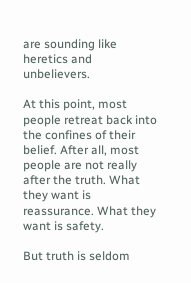are sounding like heretics and unbelievers.

At this point, most people retreat back into the confines of their belief. After all, most people are not really after the truth. What they want is reassurance. What they want is safety.

But truth is seldom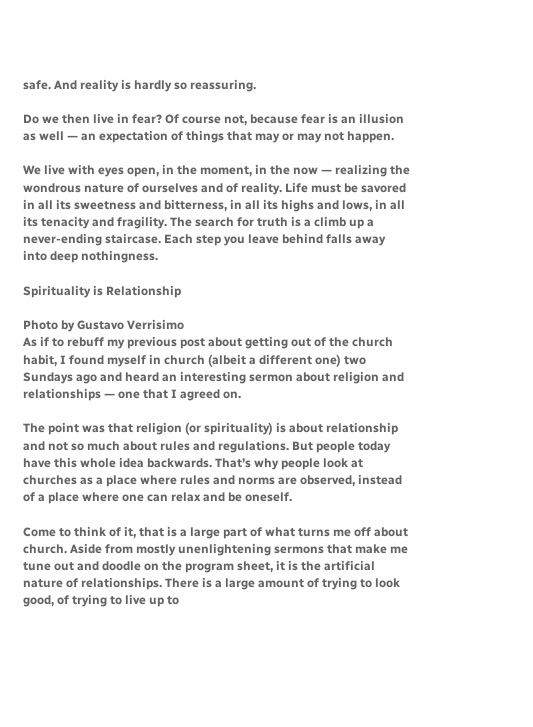safe. And reality is hardly so reassuring.

Do we then live in fear? Of course not, because fear is an illusion as well — an expectation of things that may or may not happen.

We live with eyes open, in the moment, in the now — realizing the wondrous nature of ourselves and of reality. Life must be savored in all its sweetness and bitterness, in all its highs and lows, in all its tenacity and fragility. The search for truth is a climb up a never-ending staircase. Each step you leave behind falls away into deep nothingness.

Spirituality is Relationship

Photo by Gustavo Verrisimo
As if to rebuff my previous post about getting out of the church habit, I found myself in church (albeit a different one) two Sundays ago and heard an interesting sermon about religion and relationships — one that I agreed on.

The point was that religion (or spirituality) is about relationship and not so much about rules and regulations. But people today have this whole idea backwards. That’s why people look at churches as a place where rules and norms are observed, instead of a place where one can relax and be oneself.

Come to think of it, that is a large part of what turns me off about church. Aside from mostly unenlightening sermons that make me tune out and doodle on the program sheet, it is the artificial nature of relationships. There is a large amount of trying to look good, of trying to live up to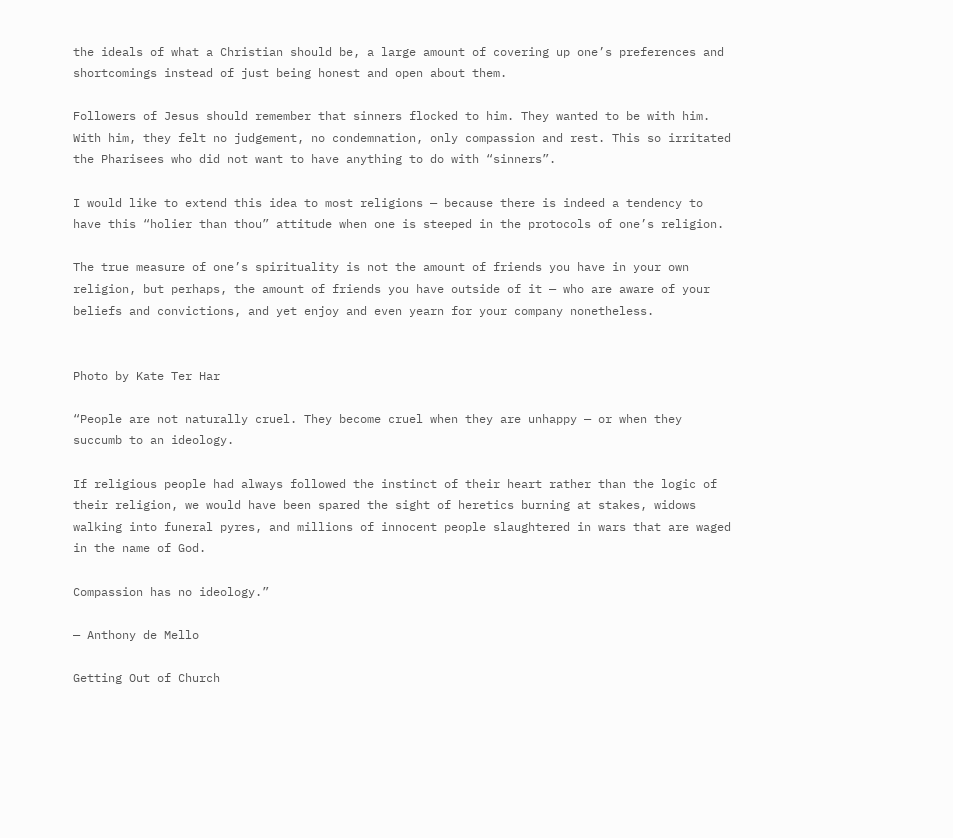the ideals of what a Christian should be, a large amount of covering up one’s preferences and shortcomings instead of just being honest and open about them.

Followers of Jesus should remember that sinners flocked to him. They wanted to be with him. With him, they felt no judgement, no condemnation, only compassion and rest. This so irritated the Pharisees who did not want to have anything to do with “sinners”.

I would like to extend this idea to most religions — because there is indeed a tendency to have this “holier than thou” attitude when one is steeped in the protocols of one’s religion.

The true measure of one’s spirituality is not the amount of friends you have in your own religion, but perhaps, the amount of friends you have outside of it — who are aware of your beliefs and convictions, and yet enjoy and even yearn for your company nonetheless.


Photo by Kate Ter Har

“People are not naturally cruel. They become cruel when they are unhappy — or when they succumb to an ideology.

If religious people had always followed the instinct of their heart rather than the logic of their religion, we would have been spared the sight of heretics burning at stakes, widows walking into funeral pyres, and millions of innocent people slaughtered in wars that are waged in the name of God.

Compassion has no ideology.”

— Anthony de Mello

Getting Out of Church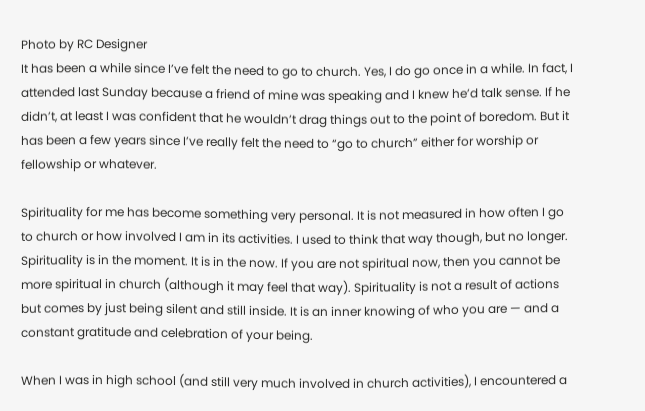Photo by RC Designer
It has been a while since I’ve felt the need to go to church. Yes, I do go once in a while. In fact, I attended last Sunday because a friend of mine was speaking and I knew he’d talk sense. If he didn’t, at least I was confident that he wouldn’t drag things out to the point of boredom. But it has been a few years since I’ve really felt the need to “go to church” either for worship or fellowship or whatever.

Spirituality for me has become something very personal. It is not measured in how often I go to church or how involved I am in its activities. I used to think that way though, but no longer. Spirituality is in the moment. It is in the now. If you are not spiritual now, then you cannot be more spiritual in church (although it may feel that way). Spirituality is not a result of actions but comes by just being silent and still inside. It is an inner knowing of who you are — and a constant gratitude and celebration of your being.

When I was in high school (and still very much involved in church activities), I encountered a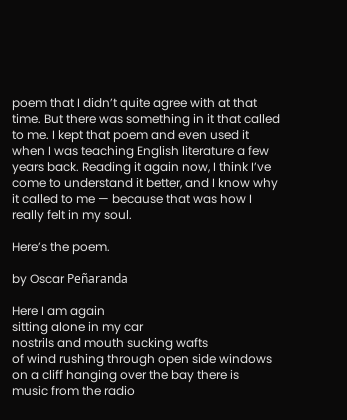poem that I didn’t quite agree with at that time. But there was something in it that called to me. I kept that poem and even used it when I was teaching English literature a few years back. Reading it again now, I think I’ve come to understand it better, and I know why it called to me — because that was how I really felt in my soul.

Here’s the poem.

by Oscar Peñaranda

Here I am again
sitting alone in my car
nostrils and mouth sucking wafts
of wind rushing through open side windows
on a cliff hanging over the bay there is
music from the radio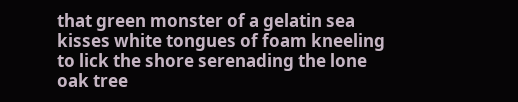that green monster of a gelatin sea
kisses white tongues of foam kneeling
to lick the shore serenading the lone
oak tree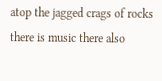atop the jagged crags of rocks
there is music there also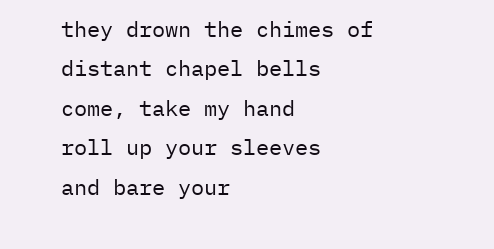they drown the chimes of distant chapel bells
come, take my hand
roll up your sleeves
and bare your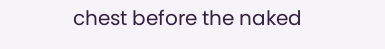chest before the naked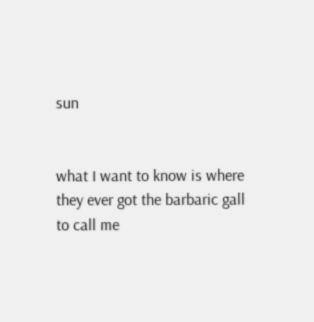sun


what I want to know is where
they ever got the barbaric gall
to call me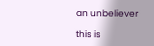an unbeliever

this is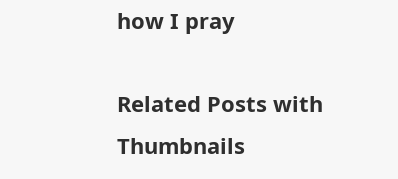how I pray

Related Posts with Thumbnails